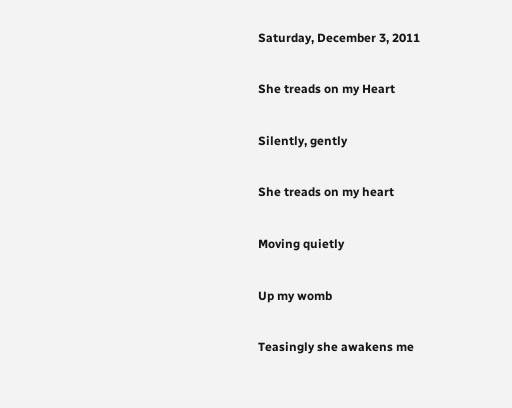Saturday, December 3, 2011

She treads on my Heart

Silently, gently

She treads on my heart

Moving quietly

Up my womb

Teasingly she awakens me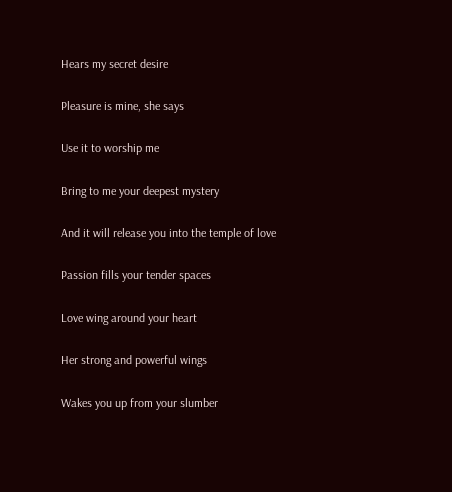Hears my secret desire

Pleasure is mine, she says

Use it to worship me

Bring to me your deepest mystery

And it will release you into the temple of love

Passion fills your tender spaces

Love wing around your heart

Her strong and powerful wings

Wakes you up from your slumber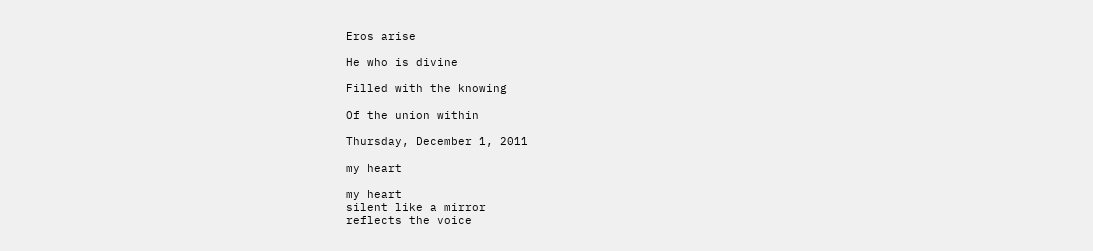Eros arise

He who is divine

Filled with the knowing

Of the union within

Thursday, December 1, 2011

my heart

my heart
silent like a mirror
reflects the voice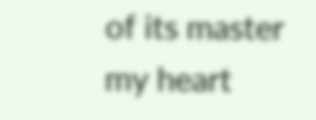of its master
my heart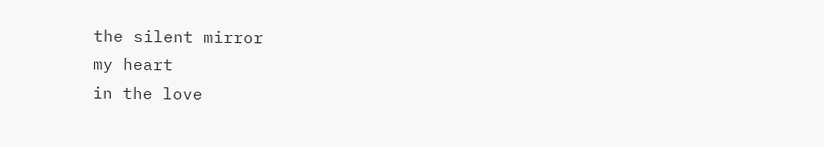the silent mirror
my heart
in the love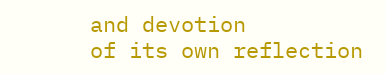and devotion
of its own reflection